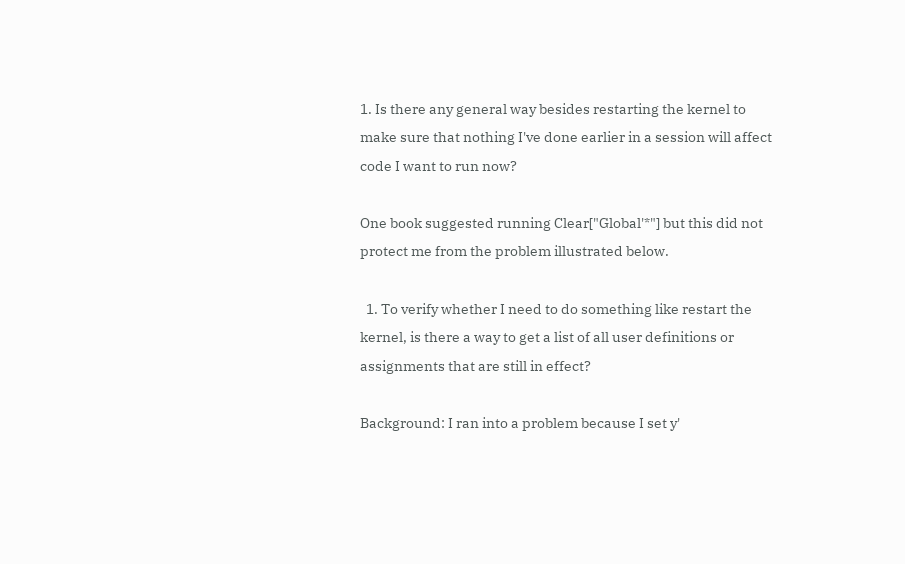1. Is there any general way besides restarting the kernel to make sure that nothing I've done earlier in a session will affect code I want to run now?

One book suggested running Clear["Global'*"] but this did not protect me from the problem illustrated below.

  1. To verify whether I need to do something like restart the kernel, is there a way to get a list of all user definitions or assignments that are still in effect?

Background: I ran into a problem because I set y'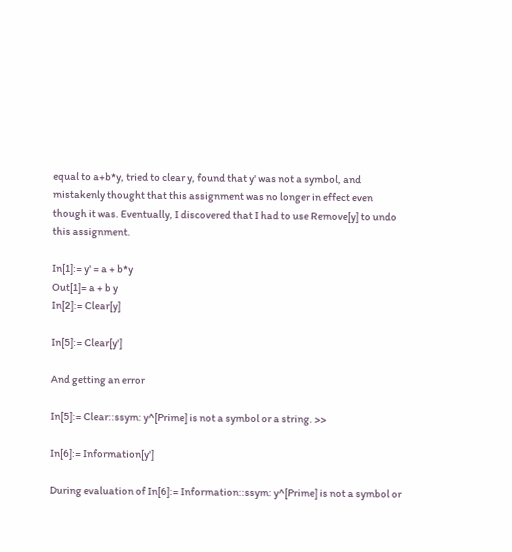equal to a+b*y, tried to clear y, found that y' was not a symbol, and mistakenly thought that this assignment was no longer in effect even though it was. Eventually, I discovered that I had to use Remove[y] to undo this assignment.

In[1]:= y' = a + b*y
Out[1]= a + b y
In[2]:= Clear[y]

In[5]:= Clear[y']

And getting an error

In[5]:= Clear::ssym: y^[Prime] is not a symbol or a string. >>

In[6]:= Information[y']

During evaluation of In[6]:= Information::ssym: y^[Prime] is not a symbol or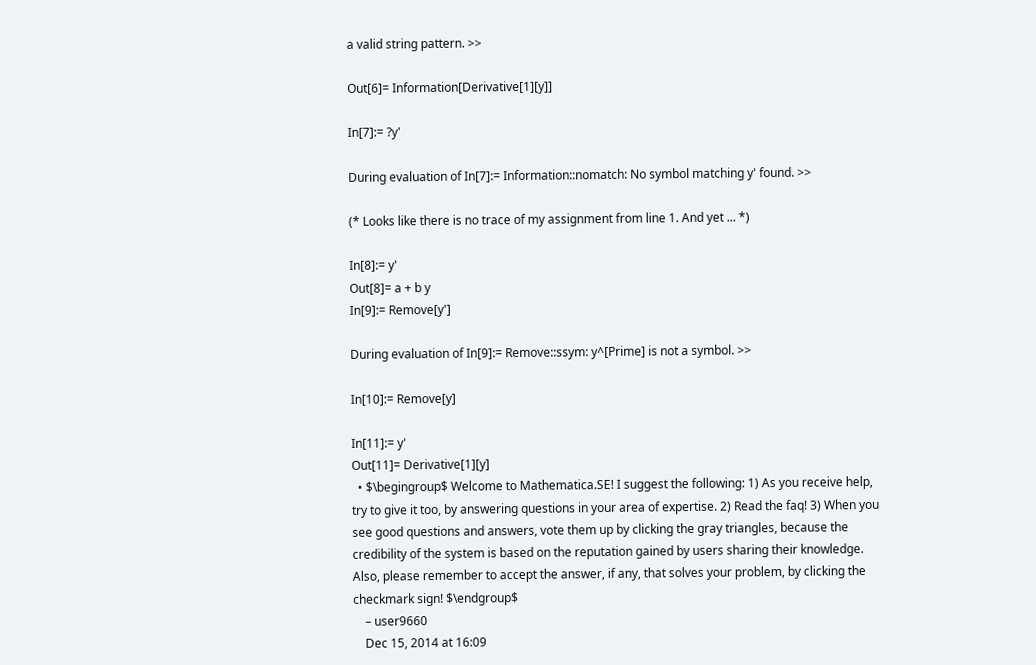a valid string pattern. >>

Out[6]= Information[Derivative[1][y]]

In[7]:= ?y'

During evaluation of In[7]:= Information::nomatch: No symbol matching y' found. >>

(* Looks like there is no trace of my assignment from line 1. And yet ... *)

In[8]:= y'
Out[8]= a + b y
In[9]:= Remove[y']

During evaluation of In[9]:= Remove::ssym: y^[Prime] is not a symbol. >>

In[10]:= Remove[y]

In[11]:= y'
Out[11]= Derivative[1][y]
  • $\begingroup$ Welcome to Mathematica.SE! I suggest the following: 1) As you receive help, try to give it too, by answering questions in your area of expertise. 2) Read the faq! 3) When you see good questions and answers, vote them up by clicking the gray triangles, because the credibility of the system is based on the reputation gained by users sharing their knowledge. Also, please remember to accept the answer, if any, that solves your problem, by clicking the checkmark sign! $\endgroup$
    – user9660
    Dec 15, 2014 at 16:09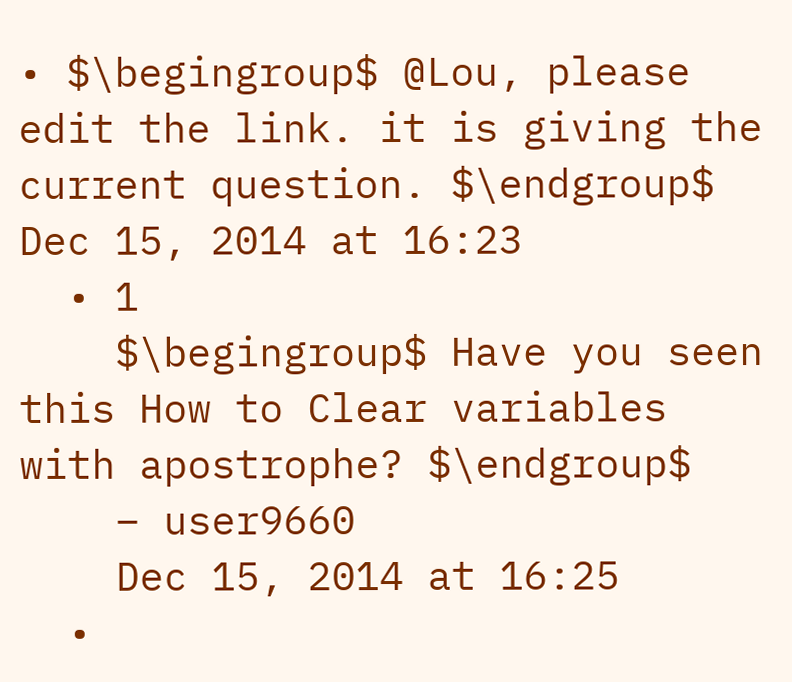• $\begingroup$ @Lou, please edit the link. it is giving the current question. $\endgroup$ Dec 15, 2014 at 16:23
  • 1
    $\begingroup$ Have you seen this How to Clear variables with apostrophe? $\endgroup$
    – user9660
    Dec 15, 2014 at 16:25
  •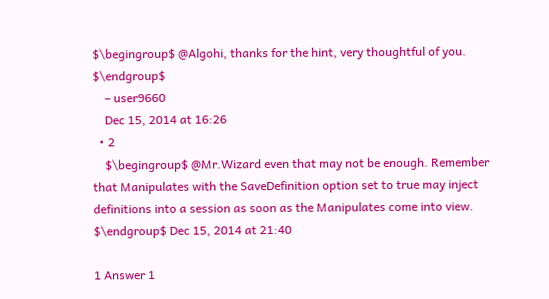$\begingroup$ @Algohi, thanks for the hint, very thoughtful of you. $\endgroup$
    – user9660
    Dec 15, 2014 at 16:26
  • 2
    $\begingroup$ @Mr.Wizard even that may not be enough. Remember that Manipulates with the SaveDefinition option set to true may inject definitions into a session as soon as the Manipulates come into view. $\endgroup$ Dec 15, 2014 at 21:40

1 Answer 1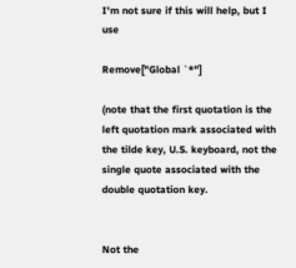I'm not sure if this will help, but I use

Remove["Global `*"]

(note that the first quotation is the left quotation mark associated with the tilde key, U.S. keyboard, not the single quote associated with the double quotation key.


Not the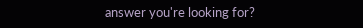answer you're looking for?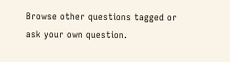Browse other questions tagged or ask your own question.